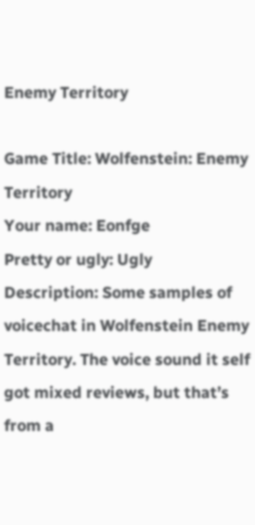Enemy Territory

Game Title: Wolfenstein: Enemy Territory
Your name: Eonfge
Pretty or ugly: Ugly
Description: Some samples of voicechat in Wolfenstein Enemy Territory. The voice sound it self got mixed reviews, but that’s from a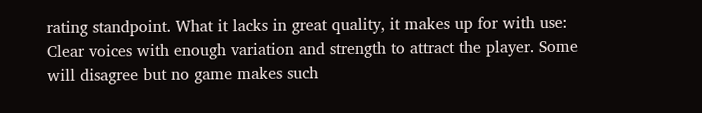rating standpoint. What it lacks in great quality, it makes up for with use: Clear voices with enough variation and strength to attract the player. Some will disagree but no game makes such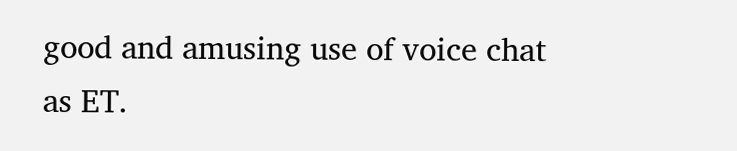good and amusing use of voice chat as ET.